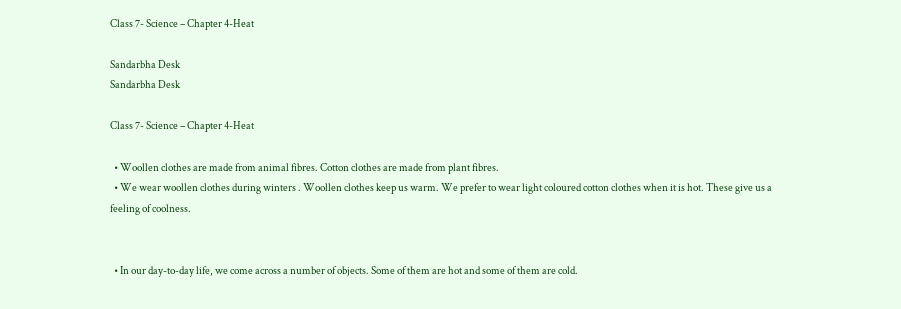Class 7- Science – Chapter 4-Heat

Sandarbha Desk
Sandarbha Desk

Class 7- Science – Chapter 4-Heat

  • Woollen clothes are made from animal fibres. Cotton clothes are made from plant fibres.
  • We wear woollen clothes during winters . Woollen clothes keep us warm. We prefer to wear light coloured cotton clothes when it is hot. These give us a feeling of coolness.


  • In our day-to-day life, we come across a number of objects. Some of them are hot and some of them are cold.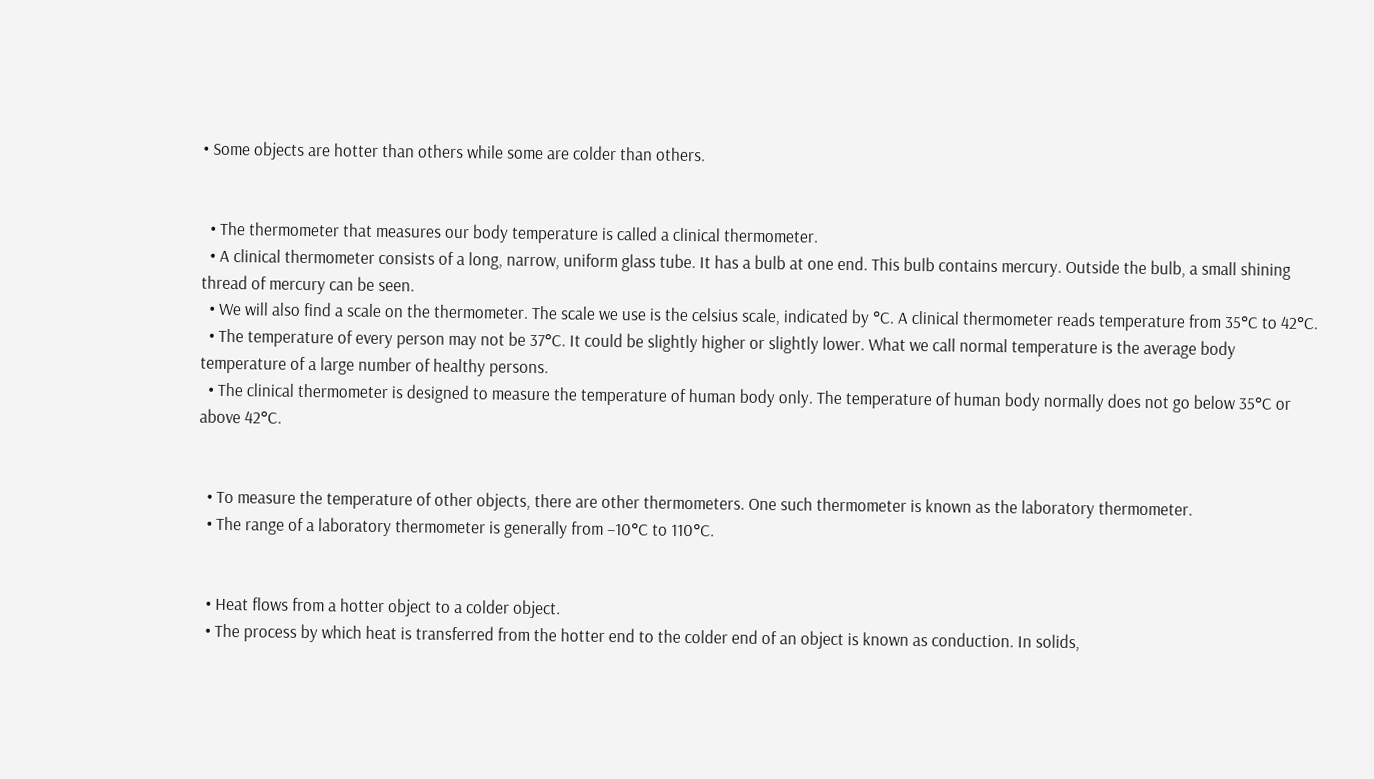• Some objects are hotter than others while some are colder than others.


  • The thermometer that measures our body temperature is called a clinical thermometer.
  • A clinical thermometer consists of a long, narrow, uniform glass tube. It has a bulb at one end. This bulb contains mercury. Outside the bulb, a small shining thread of mercury can be seen.
  • We will also find a scale on the thermometer. The scale we use is the celsius scale, indicated by °C. A clinical thermometer reads temperature from 35°C to 42°C.
  • The temperature of every person may not be 37°C. It could be slightly higher or slightly lower. What we call normal temperature is the average body temperature of a large number of healthy persons.
  • The clinical thermometer is designed to measure the temperature of human body only. The temperature of human body normally does not go below 35°C or above 42°C.


  • To measure the temperature of other objects, there are other thermometers. One such thermometer is known as the laboratory thermometer.
  • The range of a laboratory thermometer is generally from –10°C to 110°C.


  • Heat flows from a hotter object to a colder object.
  • The process by which heat is transferred from the hotter end to the colder end of an object is known as conduction. In solids,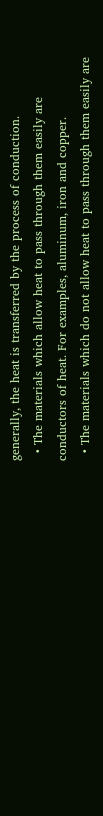generally, the heat is transferred by the process of conduction.
  • The materials which allow heat to pass through them easily are conductors of heat. For examples, aluminum, iron and copper.
  • The materials which do not allow heat to pass through them easily are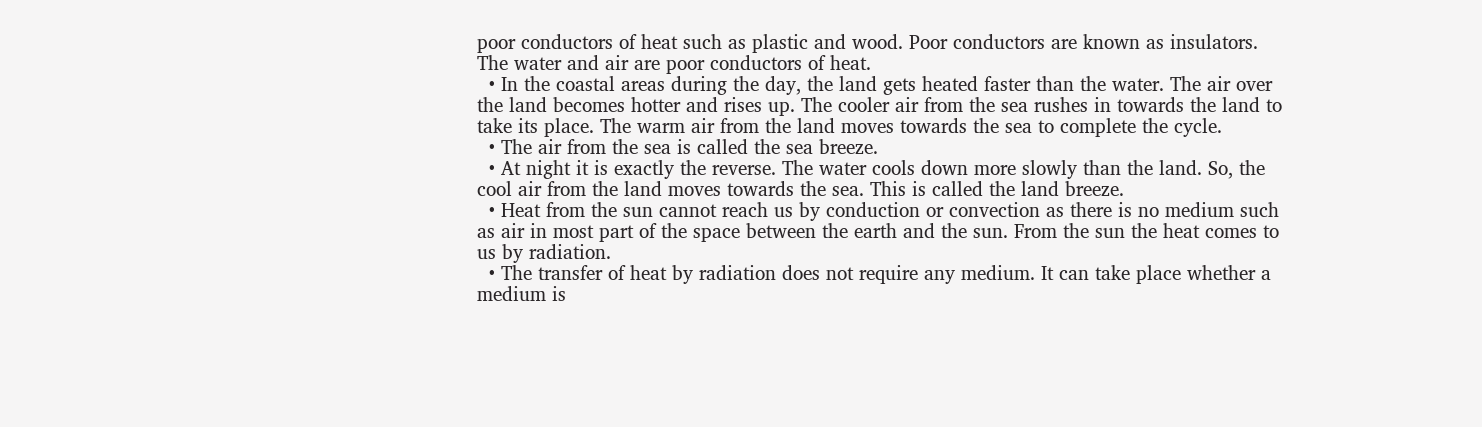poor conductors of heat such as plastic and wood. Poor conductors are known as insulators. The water and air are poor conductors of heat.
  • In the coastal areas during the day, the land gets heated faster than the water. The air over the land becomes hotter and rises up. The cooler air from the sea rushes in towards the land to take its place. The warm air from the land moves towards the sea to complete the cycle.
  • The air from the sea is called the sea breeze.
  • At night it is exactly the reverse. The water cools down more slowly than the land. So, the cool air from the land moves towards the sea. This is called the land breeze.
  • Heat from the sun cannot reach us by conduction or convection as there is no medium such as air in most part of the space between the earth and the sun. From the sun the heat comes to us by radiation.
  • The transfer of heat by radiation does not require any medium. It can take place whether a medium is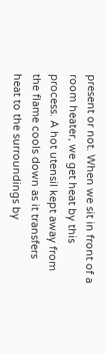present or not. When we sit in front of a room heater, we get heat by this process. A hot utensil kept away from the flame cools down as it transfers heat to the surroundings by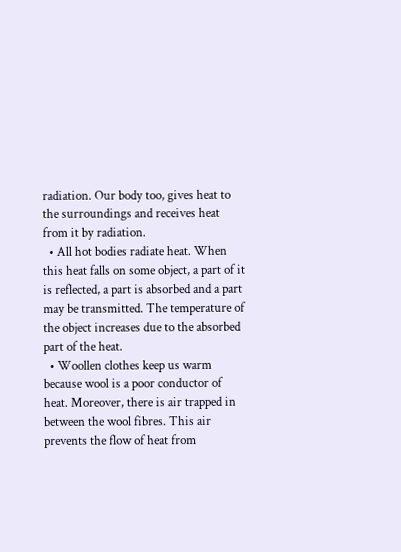radiation. Our body too, gives heat to the surroundings and receives heat from it by radiation.
  • All hot bodies radiate heat. When this heat falls on some object, a part of it is reflected, a part is absorbed and a part may be transmitted. The temperature of the object increases due to the absorbed part of the heat.
  • Woollen clothes keep us warm because wool is a poor conductor of heat. Moreover, there is air trapped in between the wool fibres. This air prevents the flow of heat from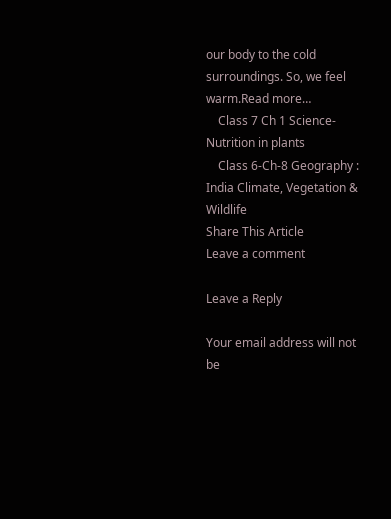our body to the cold surroundings. So, we feel warm.Read more…
    Class 7 Ch 1 Science- Nutrition in plants
    Class 6-Ch-8 Geography : India Climate, Vegetation & Wildlife
Share This Article
Leave a comment

Leave a Reply

Your email address will not be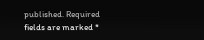published. Required fields are marked *